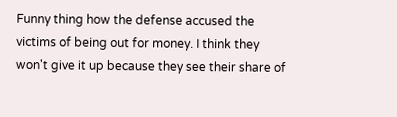Funny thing how the defense accused the victims of being out for money. I think they won't give it up because they see their share of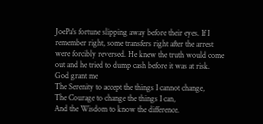JoePa's fortune slipping away before their eyes. If I remember right, some transfers right after the arrest were forcibly reversed. He knew the truth would come out and he tried to dump cash before it was at risk.
God grant me
The Serenity to accept the things I cannot change,
The Courage to change the things I can,
And the Wisdom to know the difference.